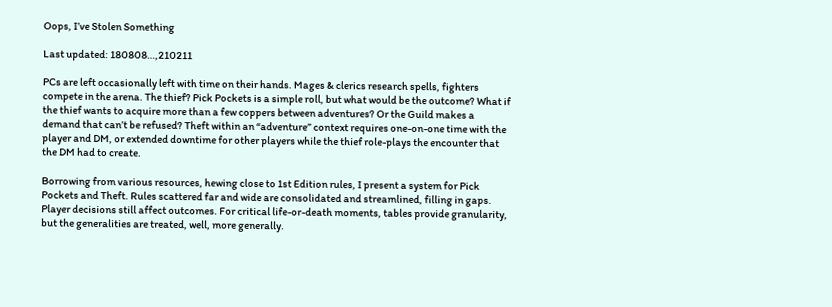Oops, I’ve Stolen Something

Last updated: 180808…,210211

PCs are left occasionally left with time on their hands. Mages & clerics research spells, fighters compete in the arena. The thief? Pick Pockets is a simple roll, but what would be the outcome? What if the thief wants to acquire more than a few coppers between adventures? Or the Guild makes a demand that can’t be refused? Theft within an “adventure” context requires one-on-one time with the player and DM, or extended downtime for other players while the thief role-plays the encounter that the DM had to create.

Borrowing from various resources, hewing close to 1st Edition rules, I present a system for Pick Pockets and Theft. Rules scattered far and wide are consolidated and streamlined, filling in gaps. Player decisions still affect outcomes. For critical life-or-death moments, tables provide granularity, but the generalities are treated, well, more generally.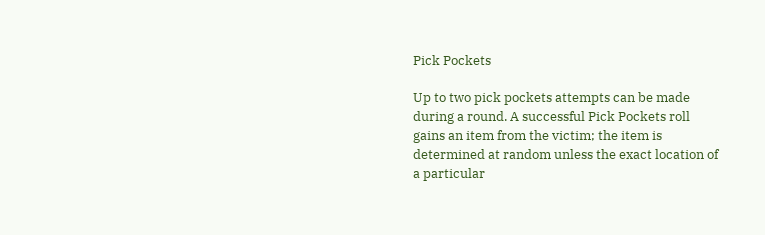Pick Pockets

Up to two pick pockets attempts can be made during a round. A successful Pick Pockets roll gains an item from the victim; the item is determined at random unless the exact location of a particular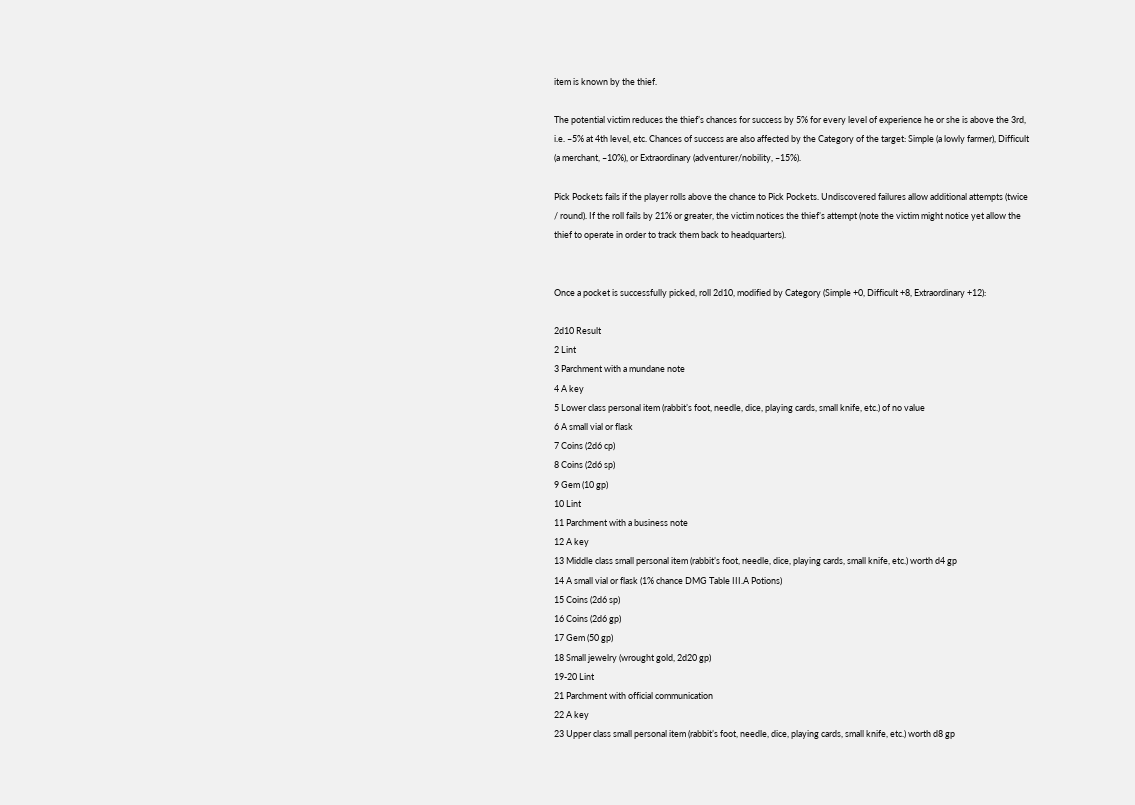item is known by the thief.

The potential victim reduces the thief’s chances for success by 5% for every level of experience he or she is above the 3rd, i.e. –5% at 4th level, etc. Chances of success are also affected by the Category of the target: Simple (a lowly farmer), Difficult (a merchant, –10%), or Extraordinary (adventurer/nobility, –15%).

Pick Pockets fails if the player rolls above the chance to Pick Pockets. Undiscovered failures allow additional attempts (twice / round). If the roll fails by 21% or greater, the victim notices the thief’s attempt (note the victim might notice yet allow the thief to operate in order to track them back to headquarters).


Once a pocket is successfully picked, roll 2d10, modified by Category (Simple +0, Difficult +8, Extraordinary +12):

2d10 Result
2 Lint
3 Parchment with a mundane note
4 A key
5 Lower class personal item (rabbit’s foot, needle, dice, playing cards, small knife, etc.) of no value
6 A small vial or flask
7 Coins (2d6 cp)
8 Coins (2d6 sp)
9 Gem (10 gp)
10 Lint
11 Parchment with a business note
12 A key
13 Middle class small personal item (rabbit’s foot, needle, dice, playing cards, small knife, etc.) worth d4 gp
14 A small vial or flask (1% chance DMG Table III.A Potions)
15 Coins (2d6 sp)
16 Coins (2d6 gp)
17 Gem (50 gp)
18 Small jewelry (wrought gold, 2d20 gp)
19-20 Lint
21 Parchment with official communication
22 A key
23 Upper class small personal item (rabbit’s foot, needle, dice, playing cards, small knife, etc.) worth d8 gp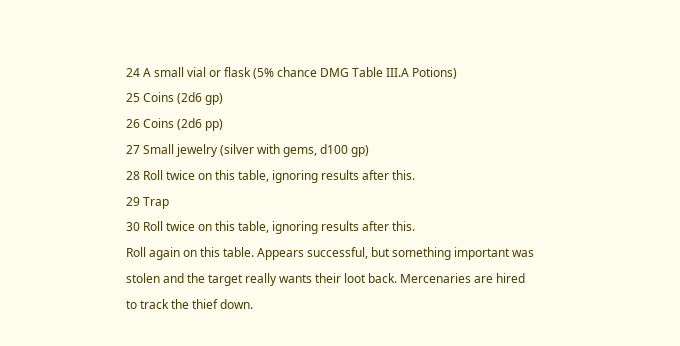24 A small vial or flask (5% chance DMG Table III.A Potions)
25 Coins (2d6 gp)
26 Coins (2d6 pp)
27 Small jewelry (silver with gems, d100 gp)
28 Roll twice on this table, ignoring results after this.
29 Trap
30 Roll twice on this table, ignoring results after this.
Roll again on this table. Appears successful, but something important was stolen and the target really wants their loot back. Mercenaries are hired to track the thief down.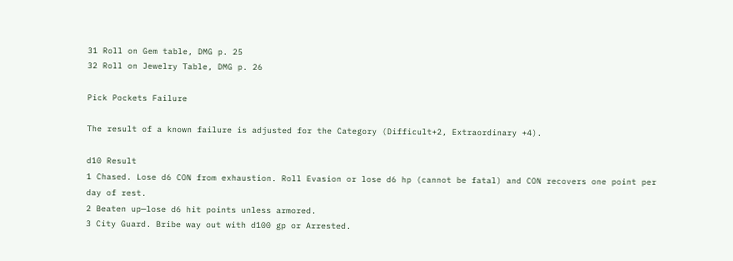31 Roll on Gem table, DMG p. 25
32 Roll on Jewelry Table, DMG p. 26

Pick Pockets Failure

The result of a known failure is adjusted for the Category (Difficult+2, Extraordinary +4).

d10 Result
1 Chased. Lose d6 CON from exhaustion. Roll Evasion or lose d6 hp (cannot be fatal) and CON recovers one point per day of rest.
2 Beaten up—lose d6 hit points unless armored.
3 City Guard. Bribe way out with d100 gp or Arrested.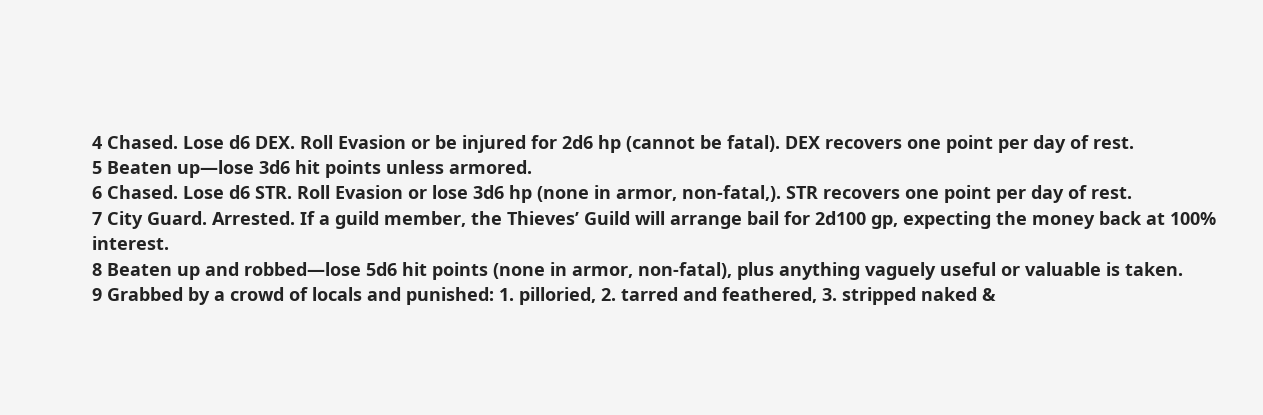4 Chased. Lose d6 DEX. Roll Evasion or be injured for 2d6 hp (cannot be fatal). DEX recovers one point per day of rest.
5 Beaten up—lose 3d6 hit points unless armored.
6 Chased. Lose d6 STR. Roll Evasion or lose 3d6 hp (none in armor, non-fatal,). STR recovers one point per day of rest.
7 City Guard. Arrested. If a guild member, the Thieves’ Guild will arrange bail for 2d100 gp, expecting the money back at 100% interest.
8 Beaten up and robbed—lose 5d6 hit points (none in armor, non-fatal), plus anything vaguely useful or valuable is taken.
9 Grabbed by a crowd of locals and punished: 1. pilloried, 2. tarred and feathered, 3. stripped naked &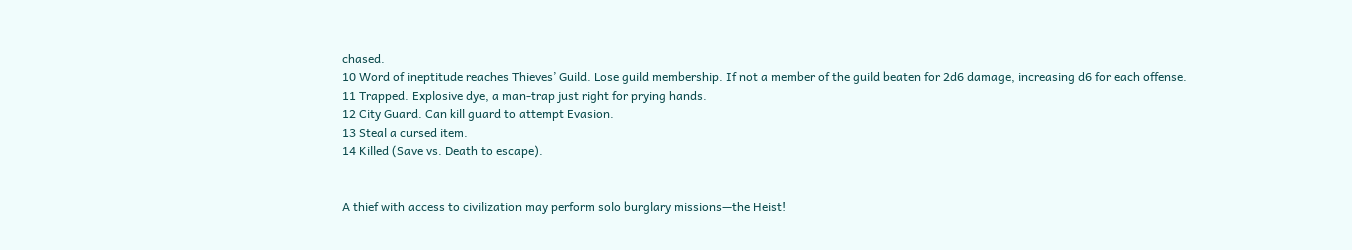chased.
10 Word of ineptitude reaches Thieves’ Guild. Lose guild membership. If not a member of the guild beaten for 2d6 damage, increasing d6 for each offense.
11 Trapped. Explosive dye, a man-trap just right for prying hands.
12 City Guard. Can kill guard to attempt Evasion.
13 Steal a cursed item.
14 Killed (Save vs. Death to escape).


A thief with access to civilization may perform solo burglary missions—the Heist!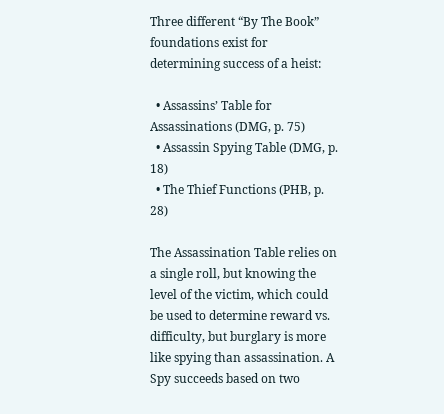Three different “By The Book” foundations exist for determining success of a heist:

  • Assassins’ Table for Assassinations (DMG, p. 75)
  • Assassin Spying Table (DMG, p. 18)
  • The Thief Functions (PHB, p. 28)

The Assassination Table relies on a single roll, but knowing the level of the victim, which could be used to determine reward vs. difficulty, but burglary is more like spying than assassination. A Spy succeeds based on two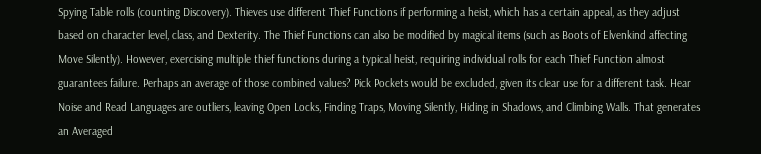Spying Table rolls (counting Discovery). Thieves use different Thief Functions if performing a heist, which has a certain appeal, as they adjust based on character level, class, and Dexterity. The Thief Functions can also be modified by magical items (such as Boots of Elvenkind affecting Move Silently). However, exercising multiple thief functions during a typical heist, requiring individual rolls for each Thief Function almost guarantees failure. Perhaps an average of those combined values? Pick Pockets would be excluded, given its clear use for a different task. Hear Noise and Read Languages are outliers, leaving Open Locks, Finding Traps, Moving Silently, Hiding in Shadows, and Climbing Walls. That generates an Averaged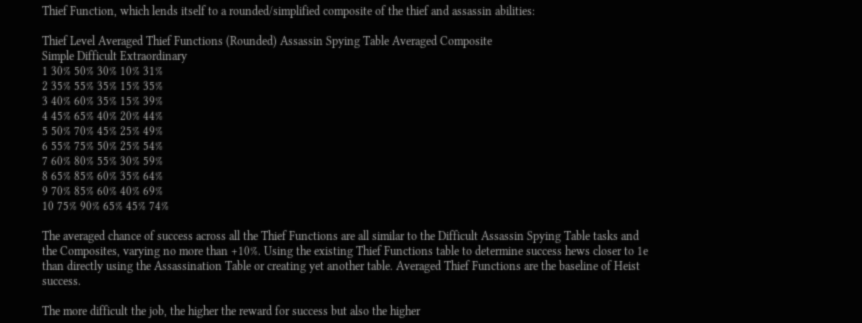Thief Function, which lends itself to a rounded/simplified composite of the thief and assassin abilities:

Thief Level Averaged Thief Functions (Rounded) Assassin Spying Table Averaged Composite
Simple Difficult Extraordinary
1 30% 50% 30% 10% 31%
2 35% 55% 35% 15% 35%
3 40% 60% 35% 15% 39%
4 45% 65% 40% 20% 44%
5 50% 70% 45% 25% 49%
6 55% 75% 50% 25% 54%
7 60% 80% 55% 30% 59%
8 65% 85% 60% 35% 64%
9 70% 85% 60% 40% 69%
10 75% 90% 65% 45% 74%

The averaged chance of success across all the Thief Functions are all similar to the Difficult Assassin Spying Table tasks and the Composites, varying no more than +10%. Using the existing Thief Functions table to determine success hews closer to 1e than directly using the Assassination Table or creating yet another table. Averaged Thief Functions are the baseline of Heist success.

The more difficult the job, the higher the reward for success but also the higher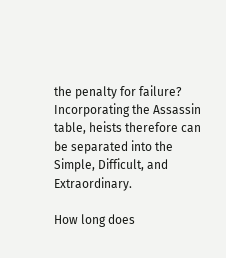the penalty for failure? Incorporating the Assassin table, heists therefore can be separated into the Simple, Difficult, and Extraordinary.

How long does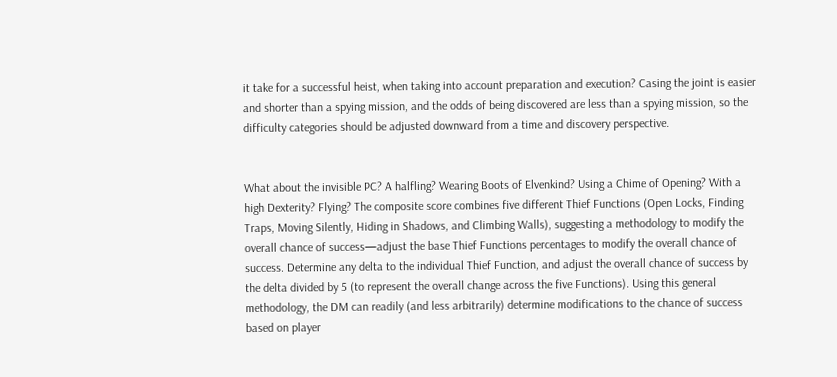it take for a successful heist, when taking into account preparation and execution? Casing the joint is easier and shorter than a spying mission, and the odds of being discovered are less than a spying mission, so the difficulty categories should be adjusted downward from a time and discovery perspective.


What about the invisible PC? A halfling? Wearing Boots of Elvenkind? Using a Chime of Opening? With a high Dexterity? Flying? The composite score combines five different Thief Functions (Open Locks, Finding Traps, Moving Silently, Hiding in Shadows, and Climbing Walls), suggesting a methodology to modify the overall chance of success—adjust the base Thief Functions percentages to modify the overall chance of success. Determine any delta to the individual Thief Function, and adjust the overall chance of success by the delta divided by 5 (to represent the overall change across the five Functions). Using this general methodology, the DM can readily (and less arbitrarily) determine modifications to the chance of success based on player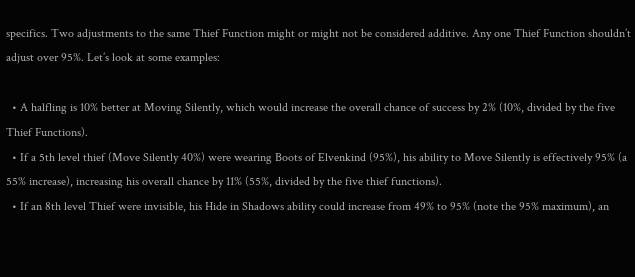specifics. Two adjustments to the same Thief Function might or might not be considered additive. Any one Thief Function shouldn’t adjust over 95%. Let’s look at some examples:

  • A halfling is 10% better at Moving Silently, which would increase the overall chance of success by 2% (10%, divided by the five Thief Functions).
  • If a 5th level thief (Move Silently 40%) were wearing Boots of Elvenkind (95%), his ability to Move Silently is effectively 95% (a 55% increase), increasing his overall chance by 11% (55%, divided by the five thief functions).
  • If an 8th level Thief were invisible, his Hide in Shadows ability could increase from 49% to 95% (note the 95% maximum), an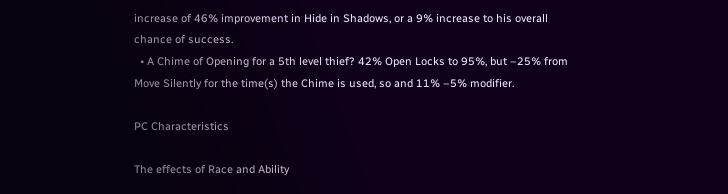increase of 46% improvement in Hide in Shadows, or a 9% increase to his overall chance of success.
  • A Chime of Opening for a 5th level thief? 42% Open Locks to 95%, but –25% from Move Silently for the time(s) the Chime is used, so and 11% –5% modifier.

PC Characteristics

The effects of Race and Ability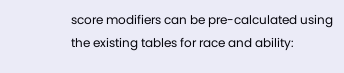score modifiers can be pre-calculated using the existing tables for race and ability: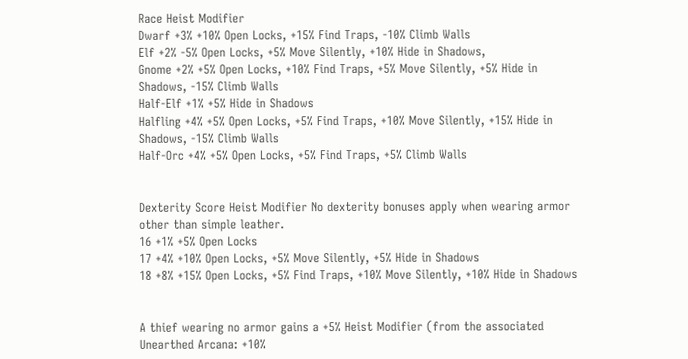Race Heist Modifier
Dwarf +3% +10% Open Locks, +15% Find Traps, -10% Climb Walls
Elf +2% -5% Open Locks, +5% Move Silently, +10% Hide in Shadows,
Gnome +2% +5% Open Locks, +10% Find Traps, +5% Move Silently, +5% Hide in Shadows, -15% Climb Walls
Half-Elf +1% +5% Hide in Shadows
Halfling +4% +5% Open Locks, +5% Find Traps, +10% Move Silently, +15% Hide in Shadows, -15% Climb Walls
Half-Orc +4% +5% Open Locks, +5% Find Traps, +5% Climb Walls


Dexterity Score Heist Modifier No dexterity bonuses apply when wearing armor other than simple leather.
16 +1% +5% Open Locks
17 +4% +10% Open Locks, +5% Move Silently, +5% Hide in Shadows
18 +8% +15% Open Locks, +5% Find Traps, +10% Move Silently, +10% Hide in Shadows


A thief wearing no armor gains a +5% Heist Modifier (from the associated Unearthed Arcana: +10%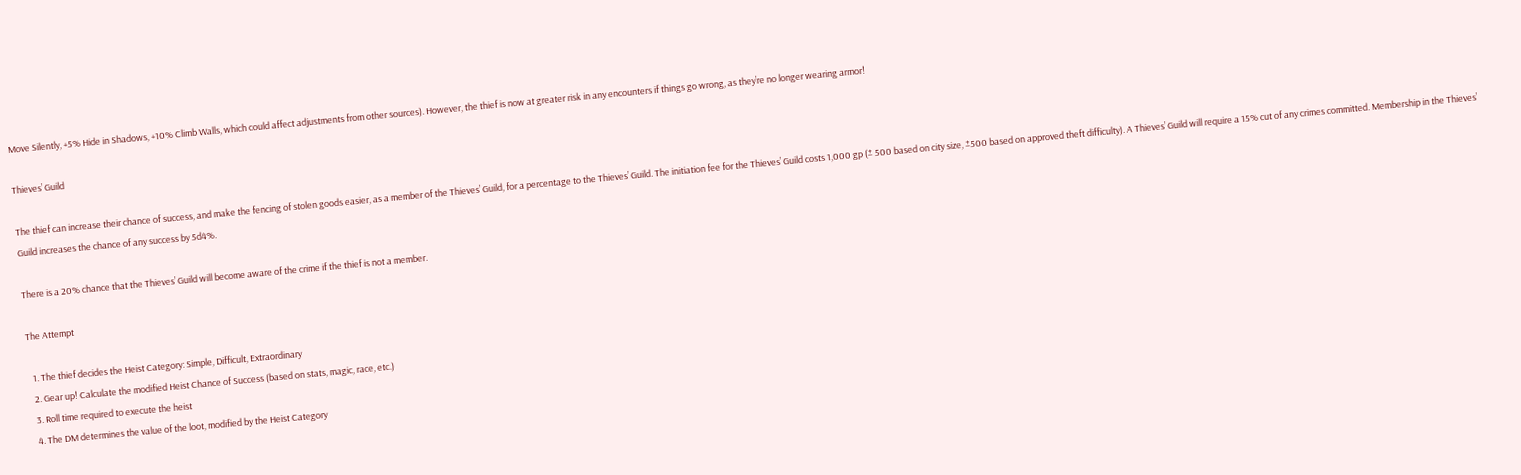Move Silently, +5% Hide in Shadows, +10% Climb Walls, which could affect adjustments from other sources). However, the thief is now at greater risk in any encounters if things go wrong, as they’re no longer wearing armor!

Thieves’ Guild

The thief can increase their chance of success, and make the fencing of stolen goods easier, as a member of the Thieves’ Guild, for a percentage to the Thieves’ Guild. The initiation fee for the Thieves’ Guild costs 1,000 gp (± 500 based on city size, ±500 based on approved theft difficulty). A Thieves’ Guild will require a 15% cut of any crimes committed. Membership in the Thieves’ Guild increases the chance of any success by 5d4%.

There is a 20% chance that the Thieves’ Guild will become aware of the crime if the thief is not a member.

The Attempt

  1. The thief decides the Heist Category: Simple, Difficult, Extraordinary
  2. Gear up! Calculate the modified Heist Chance of Success (based on stats, magic, race, etc.)
  3. Roll time required to execute the heist
  4. The DM determines the value of the loot, modified by the Heist Category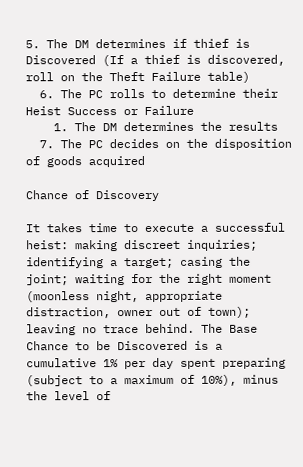5. The DM determines if thief is Discovered (If a thief is discovered, roll on the Theft Failure table)
  6. The PC rolls to determine their Heist Success or Failure
    1. The DM determines the results
  7. The PC decides on the disposition of goods acquired

Chance of Discovery

It takes time to execute a successful heist: making discreet inquiries; identifying a target; casing the joint; waiting for the right moment (moonless night, appropriate distraction, owner out of town); leaving no trace behind. The Base Chance to be Discovered is a cumulative 1% per day spent preparing (subject to a maximum of 10%), minus the level of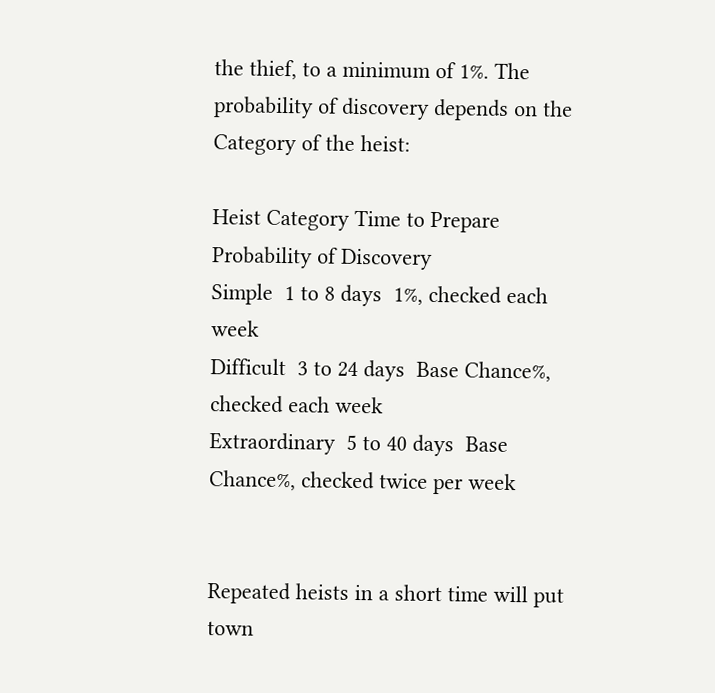the thief, to a minimum of 1%. The probability of discovery depends on the Category of the heist:

Heist Category Time to Prepare Probability of Discovery
Simple  1 to 8 days  1%, checked each week
Difficult  3 to 24 days  Base Chance%, checked each week
Extraordinary  5 to 40 days  Base Chance%, checked twice per week


Repeated heists in a short time will put town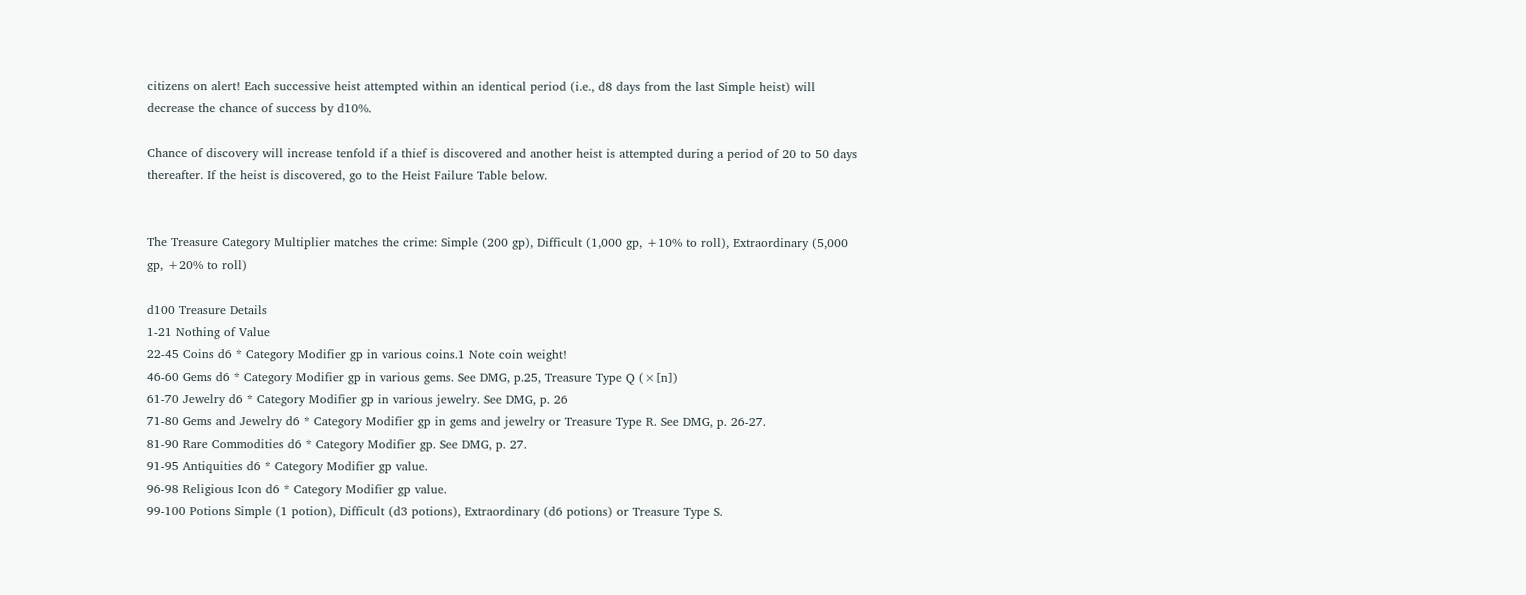citizens on alert! Each successive heist attempted within an identical period (i.e., d8 days from the last Simple heist) will decrease the chance of success by d10%.

Chance of discovery will increase tenfold if a thief is discovered and another heist is attempted during a period of 20 to 50 days thereafter. If the heist is discovered, go to the Heist Failure Table below.


The Treasure Category Multiplier matches the crime: Simple (200 gp), Difficult (1,000 gp, +10% to roll), Extraordinary (5,000 gp, +20% to roll)

d100 Treasure Details
1-21 Nothing of Value
22-45 Coins d6 * Category Modifier gp in various coins.1 Note coin weight!
46-60 Gems d6 * Category Modifier gp in various gems. See DMG, p.25, Treasure Type Q (×[n])
61-70 Jewelry d6 * Category Modifier gp in various jewelry. See DMG, p. 26
71-80 Gems and Jewelry d6 * Category Modifier gp in gems and jewelry or Treasure Type R. See DMG, p. 26-27.
81-90 Rare Commodities d6 * Category Modifier gp. See DMG, p. 27.
91-95 Antiquities d6 * Category Modifier gp value.
96-98 Religious Icon d6 * Category Modifier gp value.
99-100 Potions Simple (1 potion), Difficult (d3 potions), Extraordinary (d6 potions) or Treasure Type S.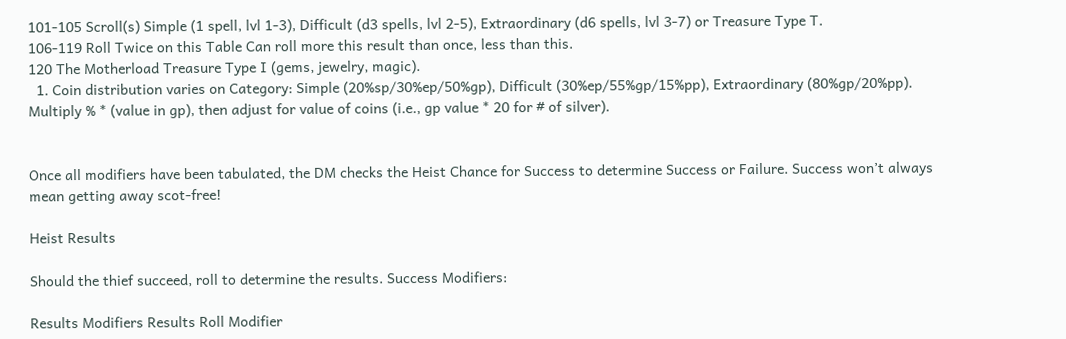101-105 Scroll(s) Simple (1 spell, lvl 1-3), Difficult (d3 spells, lvl 2-5), Extraordinary (d6 spells, lvl 3-7) or Treasure Type T.
106-119 Roll Twice on this Table Can roll more this result than once, less than this.
120 The Motherload Treasure Type I (gems, jewelry, magic).
  1. Coin distribution varies on Category: Simple (20%sp/30%ep/50%gp), Difficult (30%ep/55%gp/15%pp), Extraordinary (80%gp/20%pp). Multiply % * (value in gp), then adjust for value of coins (i.e., gp value * 20 for # of silver).


Once all modifiers have been tabulated, the DM checks the Heist Chance for Success to determine Success or Failure. Success won’t always mean getting away scot-free!

Heist Results

Should the thief succeed, roll to determine the results. Success Modifiers:

Results Modifiers Results Roll Modifier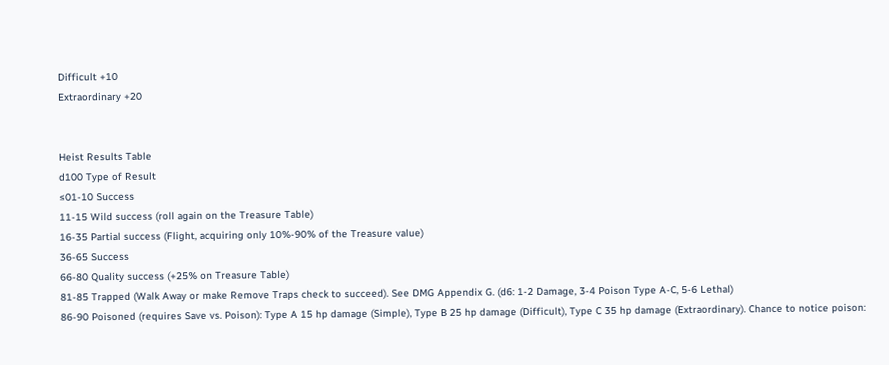Difficult +10
Extraordinary +20


Heist Results Table
d100 Type of Result
≤01-10 Success
11-15 Wild success (roll again on the Treasure Table)
16-35 Partial success (Flight, acquiring only 10%-90% of the Treasure value)
36-65 Success
66-80 Quality success (+25% on Treasure Table)
81-85 Trapped (Walk Away or make Remove Traps check to succeed). See DMG Appendix G. (d6: 1-2 Damage, 3-4 Poison Type A-C, 5-6 Lethal)
86-90 Poisoned (requires Save vs. Poison): Type A 15 hp damage (Simple), Type B 25 hp damage (Difficult), Type C 35 hp damage (Extraordinary). Chance to notice poison: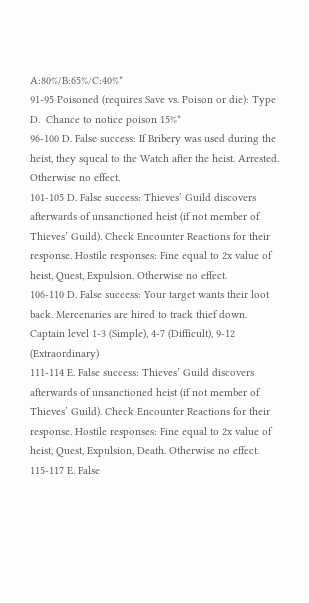A:80%/B:65%/C:40%*
91-95 Poisoned (requires Save vs. Poison or die): Type D.  Chance to notice poison 15%*
96-100 D. False success: If Bribery was used during the heist, they squeal to the Watch after the heist. Arrested. Otherwise no effect.
101-105 D. False success: Thieves’ Guild discovers afterwards of unsanctioned heist (if not member of Thieves’ Guild). Check Encounter Reactions for their response. Hostile responses: Fine equal to 2x value of heist, Quest, Expulsion. Otherwise no effect.
106-110 D. False success: Your target wants their loot back. Mercenaries are hired to track thief down. Captain level 1-3 (Simple), 4-7 (Difficult), 9-12 (Extraordinary)
111-114 E. False success: Thieves’ Guild discovers afterwards of unsanctioned heist (if not member of Thieves’ Guild). Check Encounter Reactions for their response. Hostile responses: Fine equal to 2x value of heist, Quest, Expulsion, Death. Otherwise no effect.
115-117 E. False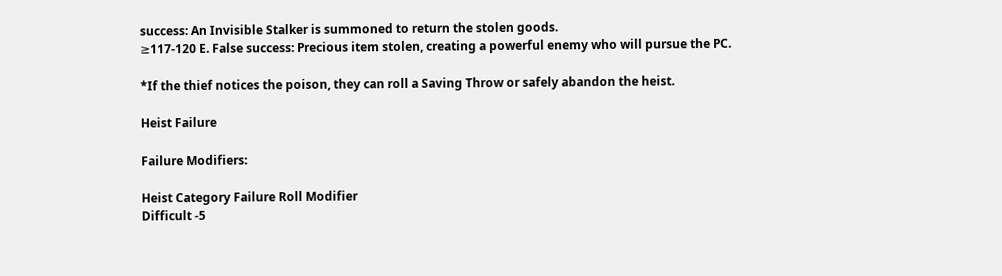success: An Invisible Stalker is summoned to return the stolen goods.
≥117-120 E. False success: Precious item stolen, creating a powerful enemy who will pursue the PC.

*If the thief notices the poison, they can roll a Saving Throw or safely abandon the heist.

Heist Failure

Failure Modifiers:

Heist Category Failure Roll Modifier
Difficult -5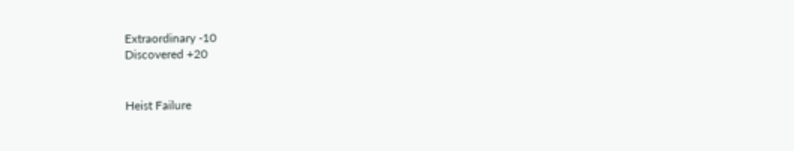Extraordinary -10
Discovered +20


Heist Failure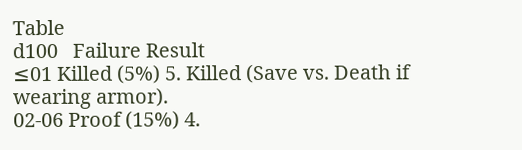Table
d100   Failure Result
≤01 Killed (5%) 5. Killed (Save vs. Death if wearing armor).
02-06 Proof (15%) 4.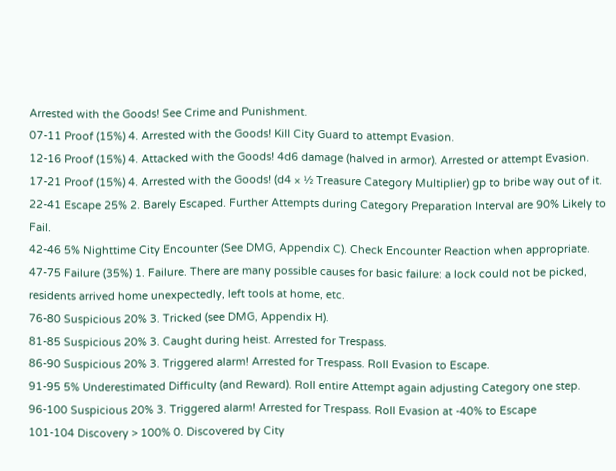Arrested with the Goods! See Crime and Punishment.
07-11 Proof (15%) 4. Arrested with the Goods! Kill City Guard to attempt Evasion.
12-16 Proof (15%) 4. Attacked with the Goods! 4d6 damage (halved in armor). Arrested or attempt Evasion.
17-21 Proof (15%) 4. Arrested with the Goods! (d4 × ½ Treasure Category Multiplier) gp to bribe way out of it.
22-41 Escape 25% 2. Barely Escaped. Further Attempts during Category Preparation Interval are 90% Likely to Fail.
42-46 5% Nighttime City Encounter (See DMG, Appendix C). Check Encounter Reaction when appropriate.
47-75 Failure (35%) 1. Failure. There are many possible causes for basic failure: a lock could not be picked, residents arrived home unexpectedly, left tools at home, etc.
76-80 Suspicious 20% 3. Tricked (see DMG, Appendix H).
81-85 Suspicious 20% 3. Caught during heist. Arrested for Trespass.
86-90 Suspicious 20% 3. Triggered alarm! Arrested for Trespass. Roll Evasion to Escape.
91-95 5% Underestimated Difficulty (and Reward). Roll entire Attempt again adjusting Category one step.
96-100 Suspicious 20% 3. Triggered alarm! Arrested for Trespass. Roll Evasion at -40% to Escape
101-104 Discovery > 100% 0. Discovered by City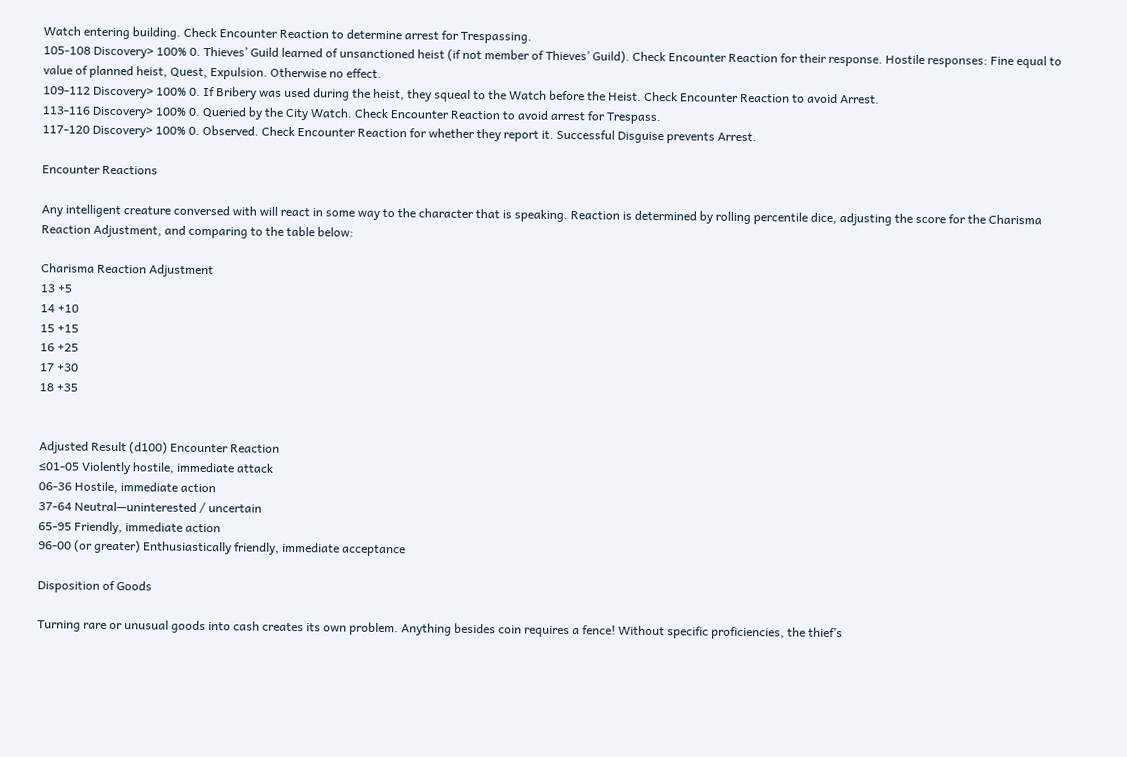Watch entering building. Check Encounter Reaction to determine arrest for Trespassing.
105-108 Discovery> 100% 0. Thieves’ Guild learned of unsanctioned heist (if not member of Thieves’ Guild). Check Encounter Reaction for their response. Hostile responses: Fine equal to value of planned heist, Quest, Expulsion. Otherwise no effect.
109-112 Discovery> 100% 0. If Bribery was used during the heist, they squeal to the Watch before the Heist. Check Encounter Reaction to avoid Arrest.
113-116 Discovery> 100% 0. Queried by the City Watch. Check Encounter Reaction to avoid arrest for Trespass.
117-120 Discovery> 100% 0. Observed. Check Encounter Reaction for whether they report it. Successful Disguise prevents Arrest.

Encounter Reactions

Any intelligent creature conversed with will react in some way to the character that is speaking. Reaction is determined by rolling percentile dice, adjusting the score for the Charisma Reaction Adjustment, and comparing to the table below:

Charisma Reaction Adjustment
13 +5
14 +10
15 +15
16 +25
17 +30
18 +35


Adjusted Result (d100) Encounter Reaction
≤01-05 Violently hostile, immediate attack
06-36 Hostile, immediate action
37-64 Neutral—uninterested / uncertain
65-95 Friendly, immediate action
96-00 (or greater) Enthusiastically friendly, immediate acceptance

Disposition of Goods

Turning rare or unusual goods into cash creates its own problem. Anything besides coin requires a fence! Without specific proficiencies, the thief’s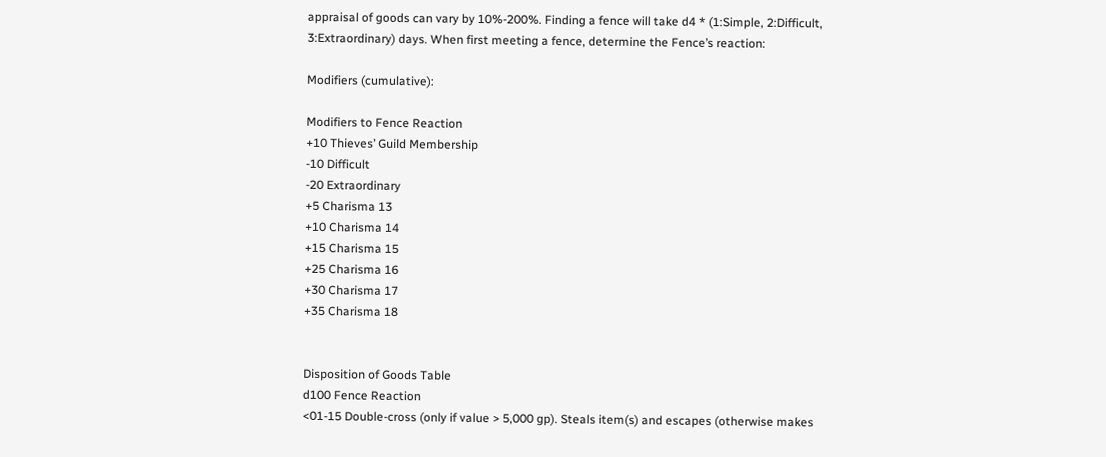appraisal of goods can vary by 10%-200%. Finding a fence will take d4 * (1:Simple, 2:Difficult, 3:Extraordinary) days. When first meeting a fence, determine the Fence’s reaction:

Modifiers (cumulative):

Modifiers to Fence Reaction
+10 Thieves’ Guild Membership
-10 Difficult
-20 Extraordinary
+5 Charisma 13
+10 Charisma 14
+15 Charisma 15
+25 Charisma 16
+30 Charisma 17
+35 Charisma 18


Disposition of Goods Table
d100 Fence Reaction
<01-15 Double-cross (only if value > 5,000 gp). Steals item(s) and escapes (otherwise makes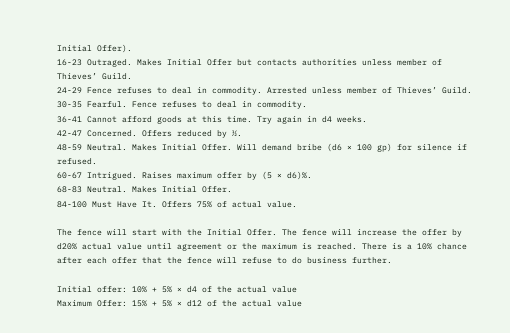Initial Offer).
16-23 Outraged. Makes Initial Offer but contacts authorities unless member of Thieves’ Guild.
24-29 Fence refuses to deal in commodity. Arrested unless member of Thieves’ Guild.
30-35 Fearful. Fence refuses to deal in commodity.
36-41 Cannot afford goods at this time. Try again in d4 weeks.
42-47 Concerned. Offers reduced by ½.
48-59 Neutral. Makes Initial Offer. Will demand bribe (d6 × 100 gp) for silence if refused.
60-67 Intrigued. Raises maximum offer by (5 × d6)%.
68-83 Neutral. Makes Initial Offer.
84-100 Must Have It. Offers 75% of actual value.

The fence will start with the Initial Offer. The fence will increase the offer by d20% actual value until agreement or the maximum is reached. There is a 10% chance after each offer that the fence will refuse to do business further.

Initial offer: 10% + 5% × d4 of the actual value
Maximum Offer: 15% + 5% × d12 of the actual value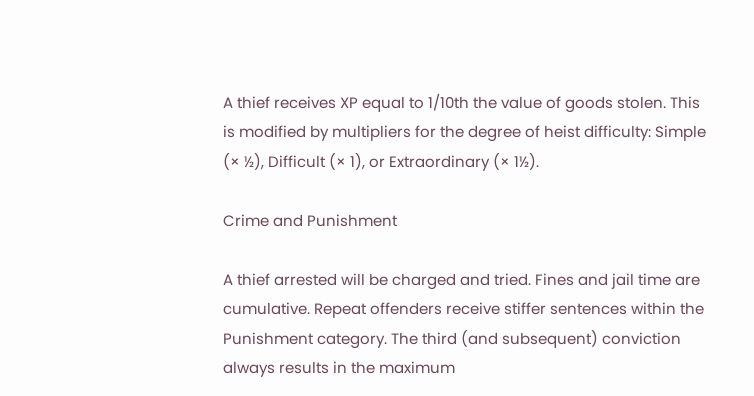A thief receives XP equal to 1/10th the value of goods stolen. This is modified by multipliers for the degree of heist difficulty: Simple (× ½), Difficult (× 1), or Extraordinary (× 1½).

Crime and Punishment

A thief arrested will be charged and tried. Fines and jail time are cumulative. Repeat offenders receive stiffer sentences within the Punishment category. The third (and subsequent) conviction always results in the maximum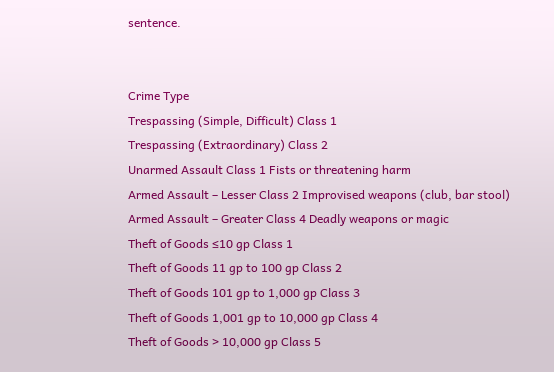sentence.


Crime Type
Trespassing (Simple, Difficult) Class 1
Trespassing (Extraordinary) Class 2
Unarmed Assault Class 1 Fists or threatening harm
Armed Assault – Lesser Class 2 Improvised weapons (club, bar stool)
Armed Assault – Greater Class 4 Deadly weapons or magic
Theft of Goods ≤10 gp Class 1
Theft of Goods 11 gp to 100 gp Class 2
Theft of Goods 101 gp to 1,000 gp Class 3
Theft of Goods 1,001 gp to 10,000 gp Class 4
Theft of Goods > 10,000 gp Class 5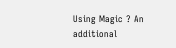Using Magic ? An additional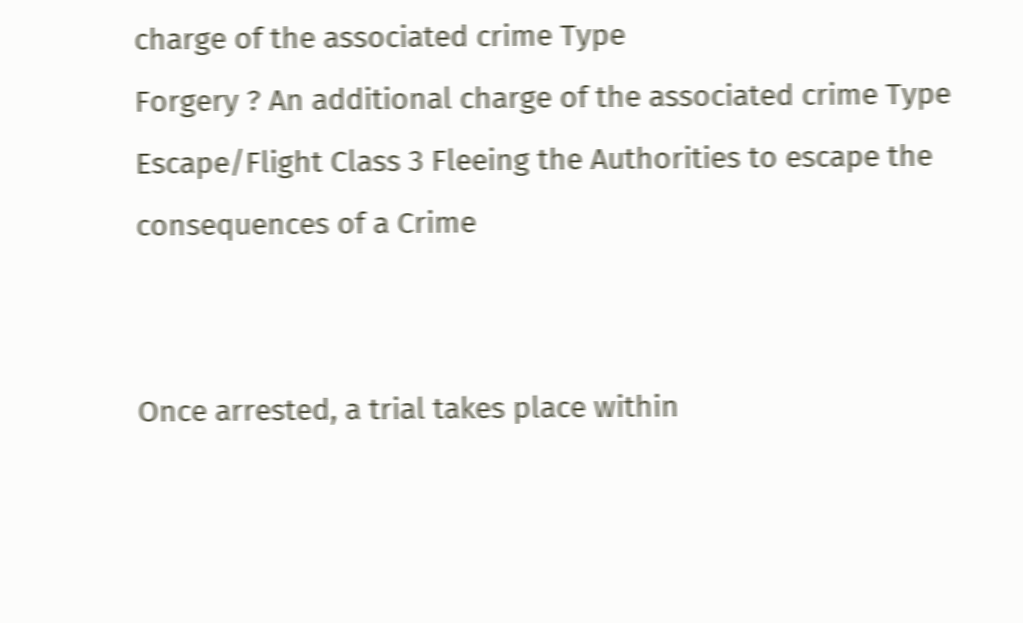charge of the associated crime Type
Forgery ? An additional charge of the associated crime Type
Escape/Flight Class 3 Fleeing the Authorities to escape the consequences of a Crime


Once arrested, a trial takes place within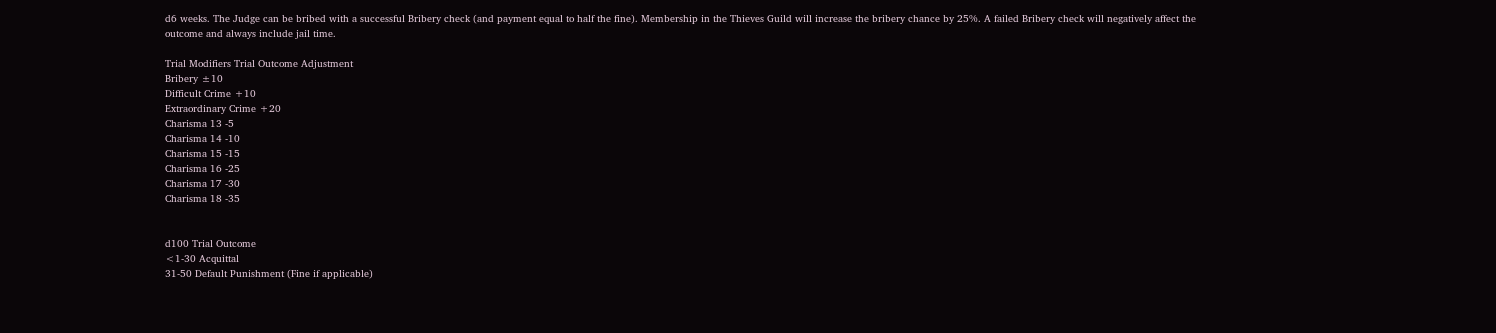d6 weeks. The Judge can be bribed with a successful Bribery check (and payment equal to half the fine). Membership in the Thieves Guild will increase the bribery chance by 25%. A failed Bribery check will negatively affect the outcome and always include jail time.

Trial Modifiers Trial Outcome Adjustment
Bribery ±10
Difficult Crime +10
Extraordinary Crime +20
Charisma 13 -5
Charisma 14 -10
Charisma 15 -15
Charisma 16 -25
Charisma 17 -30
Charisma 18 -35


d100 Trial Outcome
<1-30 Acquittal
31-50 Default Punishment (Fine if applicable)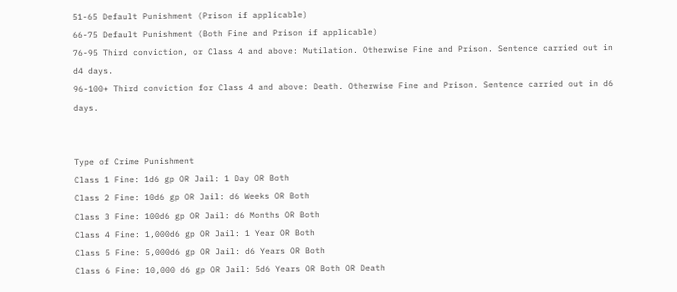51-65 Default Punishment (Prison if applicable)
66-75 Default Punishment (Both Fine and Prison if applicable)
76-95 Third conviction, or Class 4 and above: Mutilation. Otherwise Fine and Prison. Sentence carried out in d4 days.
96-100+ Third conviction for Class 4 and above: Death. Otherwise Fine and Prison. Sentence carried out in d6 days.


Type of Crime Punishment
Class 1 Fine: 1d6 gp OR Jail: 1 Day OR Both
Class 2 Fine: 10d6 gp OR Jail: d6 Weeks OR Both
Class 3 Fine: 100d6 gp OR Jail: d6 Months OR Both
Class 4 Fine: 1,000d6 gp OR Jail: 1 Year OR Both
Class 5 Fine: 5,000d6 gp OR Jail: d6 Years OR Both
Class 6 Fine: 10,000 d6 gp OR Jail: 5d6 Years OR Both OR Death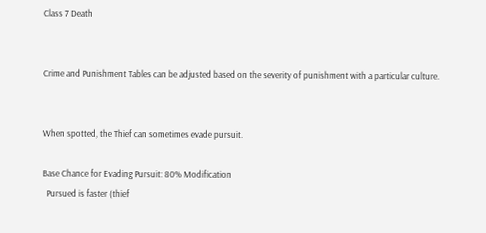Class 7 Death


Crime and Punishment Tables can be adjusted based on the severity of punishment with a particular culture.


When spotted, the Thief can sometimes evade pursuit.

Base Chance for Evading Pursuit: 80% Modification
  Pursued is faster (thief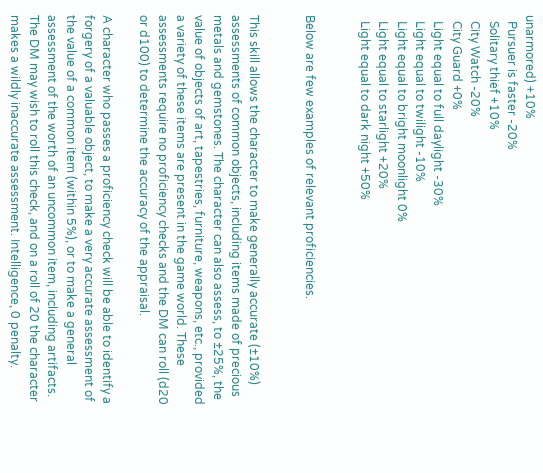unarmored) +10%
  Pursuer is faster -20%
  Solitary thief +10%
  City Watch -20%
  City Guard +0%
  Light equal to full daylight -30%
  Light equal to twilight -10%
  Light equal to bright moonlight 0%
  Light equal to starlight +20%
  Light equal to dark night +50%


Below are few examples of relevant proficiencies.


This skill allows the character to make generally accurate (±10%) assessments of common objects, including items made of precious metals and gemstones. The character can also assess, to ±25%, the value of objects of art, tapestries, furniture, weapons, etc., provided a variety of these items are present in the game world. These assessments require no proficiency checks and the DM can roll (d20 or d100) to determine the accuracy of the appraisal.

A character who passes a proficiency check will be able to identify a forgery of a valuable object, to make a very accurate assessment of the value of a common item (within 5%), or to make a general assessment of the worth of an uncommon item, including artifacts. The DM may wish to roll this check, and on a roll of 20 the character makes a wildly inaccurate assessment. Intelligence, 0 penalty.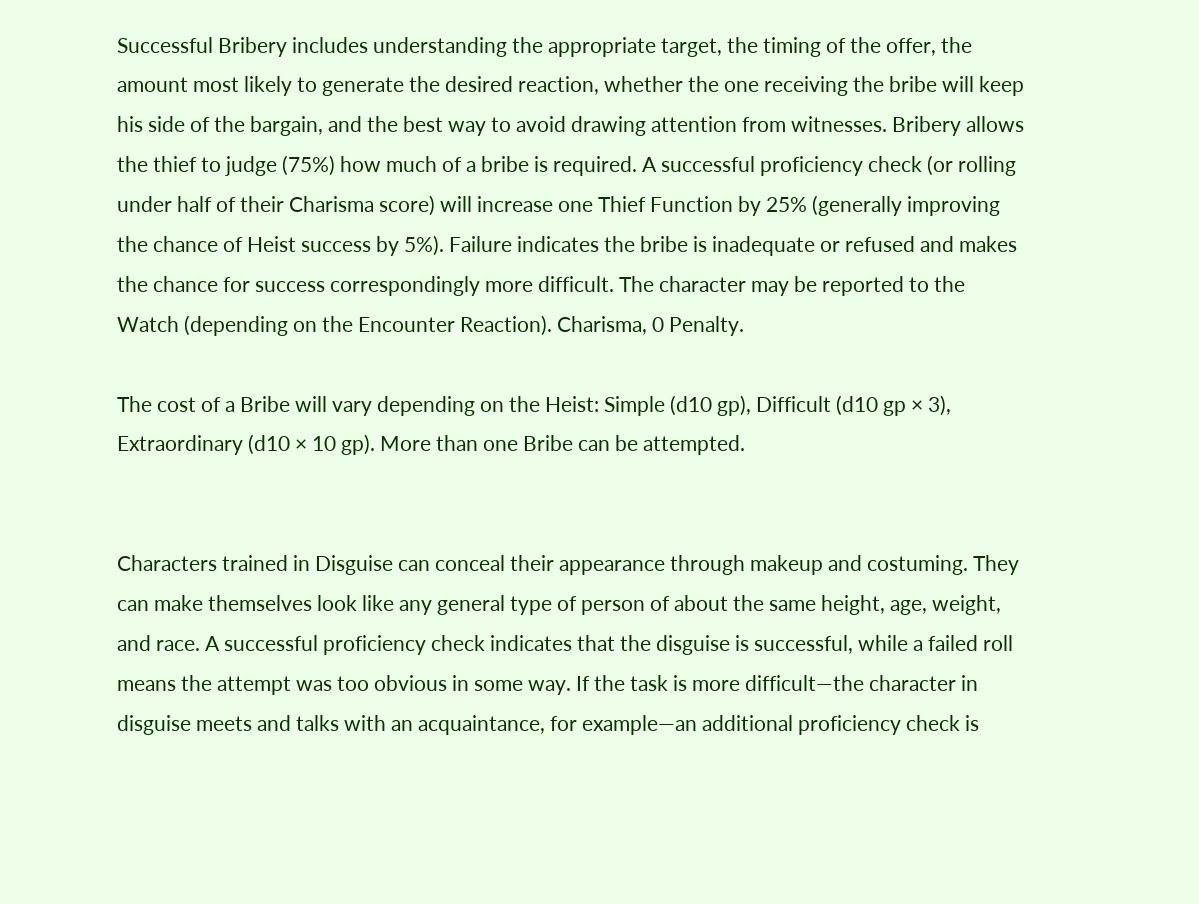Successful Bribery includes understanding the appropriate target, the timing of the offer, the amount most likely to generate the desired reaction, whether the one receiving the bribe will keep his side of the bargain, and the best way to avoid drawing attention from witnesses. Bribery allows the thief to judge (75%) how much of a bribe is required. A successful proficiency check (or rolling under half of their Charisma score) will increase one Thief Function by 25% (generally improving the chance of Heist success by 5%). Failure indicates the bribe is inadequate or refused and makes the chance for success correspondingly more difficult. The character may be reported to the Watch (depending on the Encounter Reaction). Charisma, 0 Penalty.

The cost of a Bribe will vary depending on the Heist: Simple (d10 gp), Difficult (d10 gp × 3), Extraordinary (d10 × 10 gp). More than one Bribe can be attempted.


Characters trained in Disguise can conceal their appearance through makeup and costuming. They can make themselves look like any general type of person of about the same height, age, weight, and race. A successful proficiency check indicates that the disguise is successful, while a failed roll means the attempt was too obvious in some way. If the task is more difficult—the character in disguise meets and talks with an acquaintance, for example—an additional proficiency check is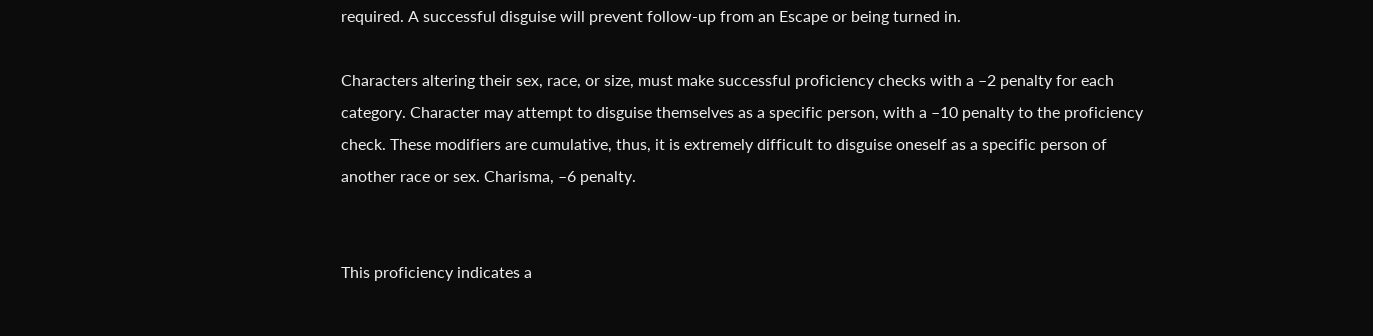required. A successful disguise will prevent follow-up from an Escape or being turned in.

Characters altering their sex, race, or size, must make successful proficiency checks with a –2 penalty for each category. Character may attempt to disguise themselves as a specific person, with a –10 penalty to the proficiency check. These modifiers are cumulative, thus, it is extremely difficult to disguise oneself as a specific person of another race or sex. Charisma, –6 penalty.


This proficiency indicates a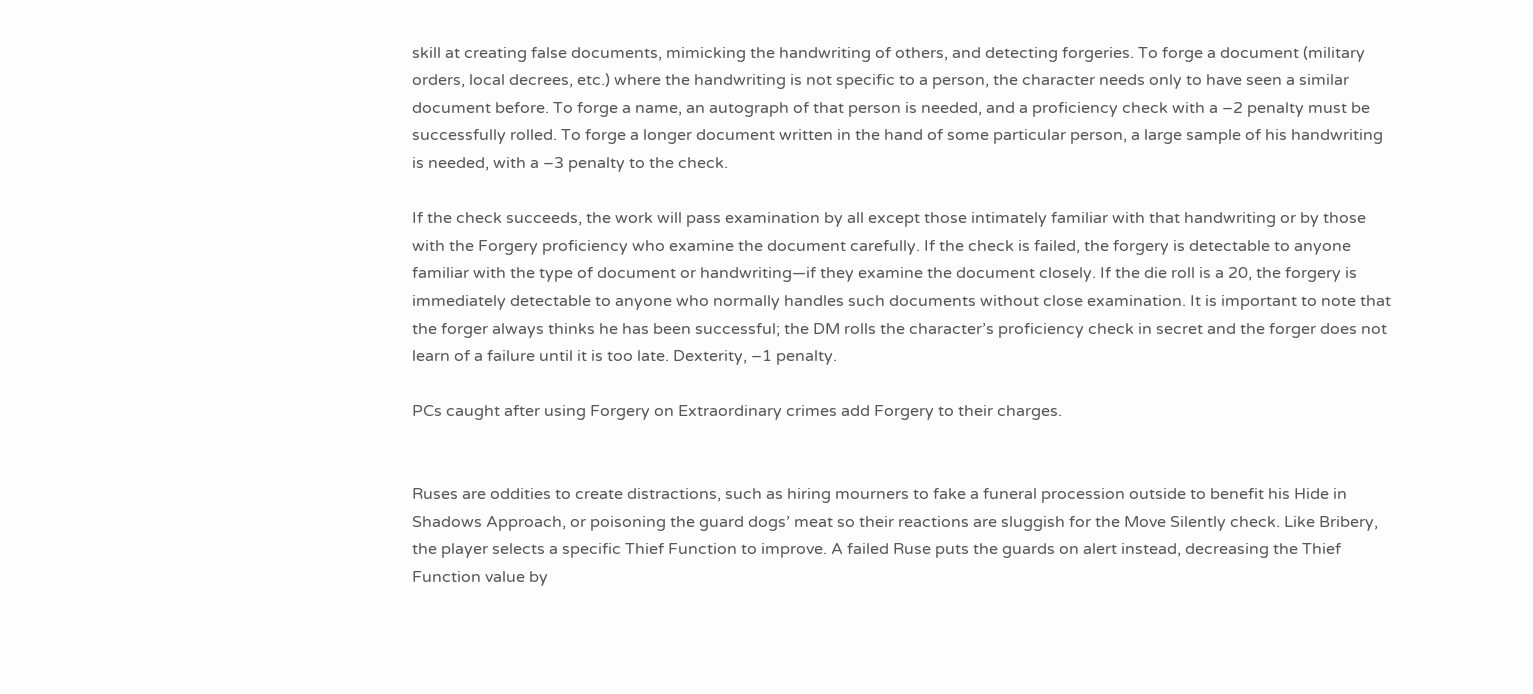skill at creating false documents, mimicking the handwriting of others, and detecting forgeries. To forge a document (military orders, local decrees, etc.) where the handwriting is not specific to a person, the character needs only to have seen a similar document before. To forge a name, an autograph of that person is needed, and a proficiency check with a –2 penalty must be successfully rolled. To forge a longer document written in the hand of some particular person, a large sample of his handwriting is needed, with a –3 penalty to the check.

If the check succeeds, the work will pass examination by all except those intimately familiar with that handwriting or by those with the Forgery proficiency who examine the document carefully. If the check is failed, the forgery is detectable to anyone familiar with the type of document or handwriting—if they examine the document closely. If the die roll is a 20, the forgery is immediately detectable to anyone who normally handles such documents without close examination. It is important to note that the forger always thinks he has been successful; the DM rolls the character’s proficiency check in secret and the forger does not learn of a failure until it is too late. Dexterity, –1 penalty.

PCs caught after using Forgery on Extraordinary crimes add Forgery to their charges.


Ruses are oddities to create distractions, such as hiring mourners to fake a funeral procession outside to benefit his Hide in Shadows Approach, or poisoning the guard dogs’ meat so their reactions are sluggish for the Move Silently check. Like Bribery, the player selects a specific Thief Function to improve. A failed Ruse puts the guards on alert instead, decreasing the Thief Function value by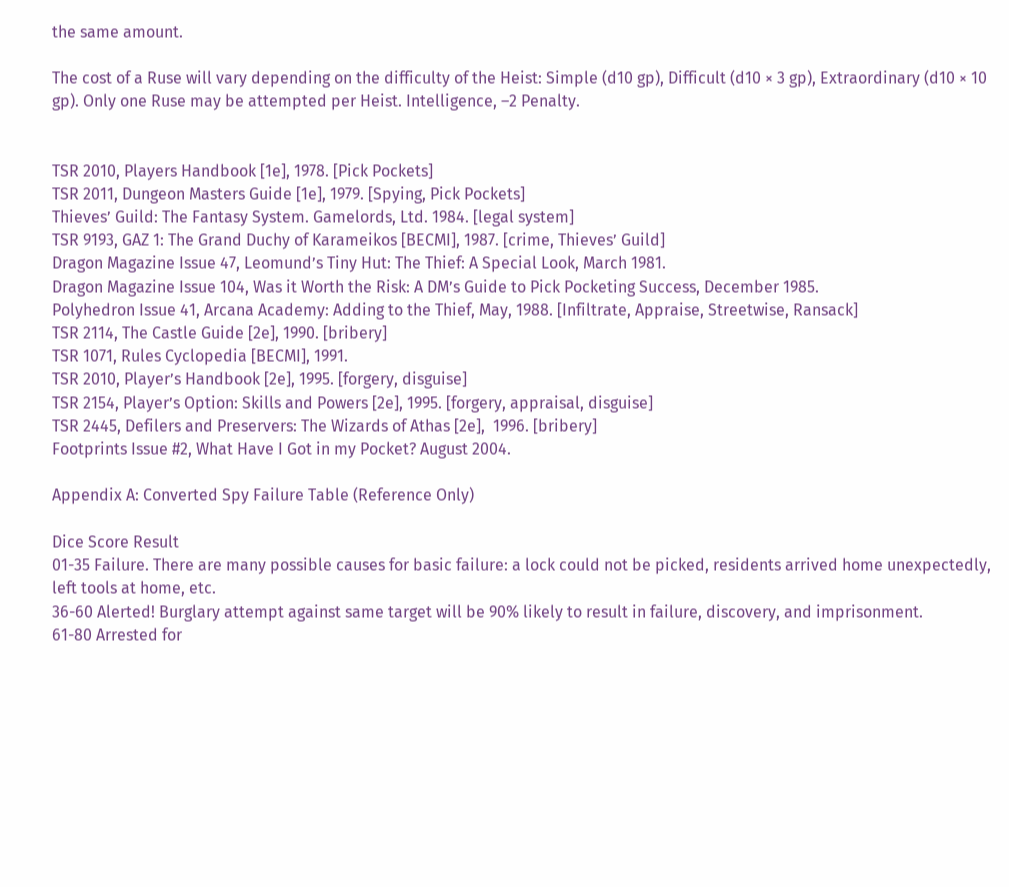the same amount.

The cost of a Ruse will vary depending on the difficulty of the Heist: Simple (d10 gp), Difficult (d10 × 3 gp), Extraordinary (d10 × 10 gp). Only one Ruse may be attempted per Heist. Intelligence, –2 Penalty.


TSR 2010, Players Handbook [1e], 1978. [Pick Pockets]
TSR 2011, Dungeon Masters Guide [1e], 1979. [Spying, Pick Pockets]
Thieves’ Guild: The Fantasy System. Gamelords, Ltd. 1984. [legal system]
TSR 9193, GAZ 1: The Grand Duchy of Karameikos [BECMI], 1987. [crime, Thieves’ Guild]
Dragon Magazine Issue 47, Leomund’s Tiny Hut: The Thief: A Special Look, March 1981.
Dragon Magazine Issue 104, Was it Worth the Risk: A DM’s Guide to Pick Pocketing Success, December 1985.
Polyhedron Issue 41, Arcana Academy: Adding to the Thief, May, 1988. [Infiltrate, Appraise, Streetwise, Ransack]
TSR 2114, The Castle Guide [2e], 1990. [bribery]
TSR 1071, Rules Cyclopedia [BECMI], 1991.
TSR 2010, Player’s Handbook [2e], 1995. [forgery, disguise]
TSR 2154, Player’s Option: Skills and Powers [2e], 1995. [forgery, appraisal, disguise]
TSR 2445, Defilers and Preservers: The Wizards of Athas [2e],  1996. [bribery]
Footprints Issue #2, What Have I Got in my Pocket? August 2004.

Appendix A: Converted Spy Failure Table (Reference Only)

Dice Score Result
01-35 Failure. There are many possible causes for basic failure: a lock could not be picked, residents arrived home unexpectedly, left tools at home, etc.
36-60 Alerted! Burglary attempt against same target will be 90% likely to result in failure, discovery, and imprisonment.
61-80 Arrested for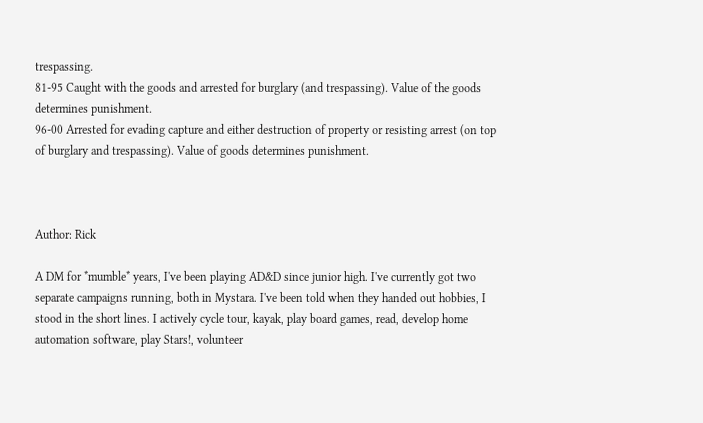trespassing.
81-95 Caught with the goods and arrested for burglary (and trespassing). Value of the goods determines punishment.
96-00 Arrested for evading capture and either destruction of property or resisting arrest (on top of burglary and trespassing). Value of goods determines punishment.



Author: Rick

A DM for *mumble* years, I've been playing AD&D since junior high. I've currently got two separate campaigns running, both in Mystara. I've been told when they handed out hobbies, I stood in the short lines. I actively cycle tour, kayak, play board games, read, develop home automation software, play Stars!, volunteer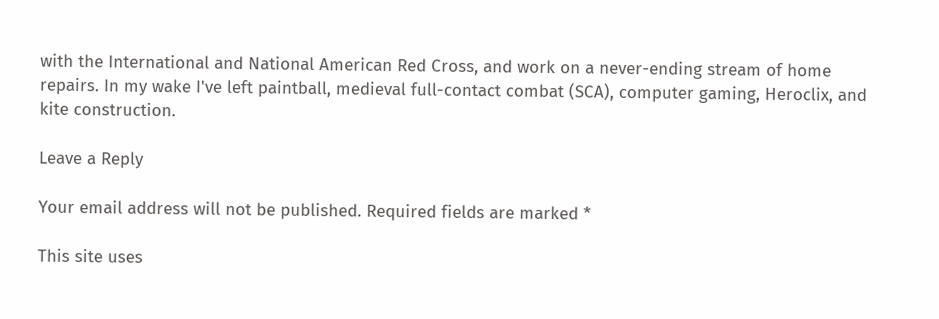with the International and National American Red Cross, and work on a never-ending stream of home repairs. In my wake I've left paintball, medieval full-contact combat (SCA), computer gaming, Heroclix, and kite construction.

Leave a Reply

Your email address will not be published. Required fields are marked *

This site uses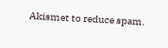Akismet to reduce spam.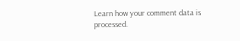Learn how your comment data is processed.